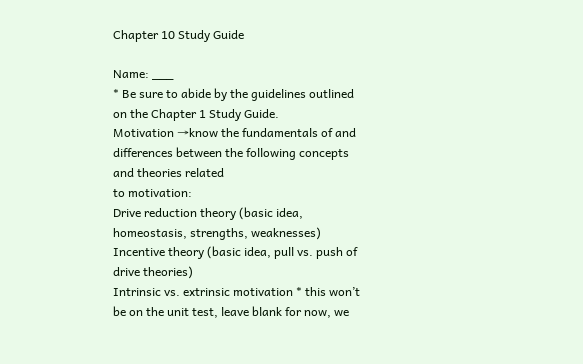Chapter 10 Study Guide

Name: ___
* Be sure to abide by the guidelines outlined on the Chapter 1 Study Guide.
Motivation →know the fundamentals of and differences between the following concepts and theories related
to motivation:
Drive reduction theory (basic idea, homeostasis, strengths, weaknesses)
Incentive theory (basic idea, pull vs. push of drive theories)
Intrinsic vs. extrinsic motivation * this won’t be on the unit test, leave blank for now, we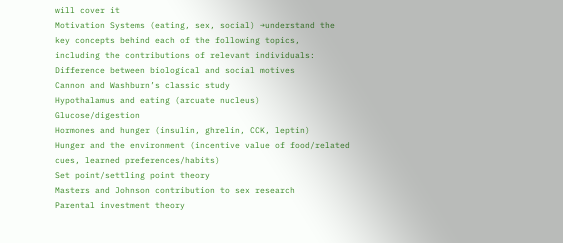will cover it
Motivation Systems (eating, sex, social) →understand the key concepts behind each of the following topics,
including the contributions of relevant individuals:
Difference between biological and social motives
Cannon and Washburn’s classic study
Hypothalamus and eating (arcuate nucleus)
Glucose/digestion
Hormones and hunger (insulin, ghrelin, CCK, leptin)
Hunger and the environment (incentive value of food/related cues, learned preferences/habits)
Set point/settling point theory
Masters and Johnson contribution to sex research
Parental investment theory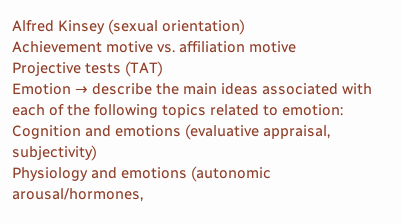Alfred Kinsey (sexual orientation)
Achievement motive vs. affiliation motive
Projective tests (TAT)
Emotion → describe the main ideas associated with each of the following topics related to emotion:
Cognition and emotions (evaluative appraisal, subjectivity)
Physiology and emotions (autonomic arousal/hormones,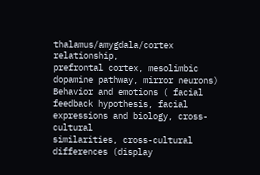thalamus/amygdala/cortex relationship,
prefrontal cortex, mesolimbic dopamine pathway, mirror neurons)
Behavior and emotions ( facial feedback hypothesis, facial expressions and biology, cross-cultural
similarities, cross-cultural differences (display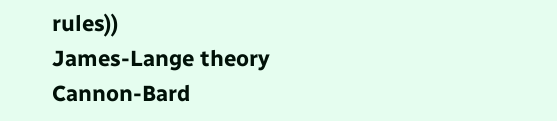rules))
James-Lange theory
Cannon-Bard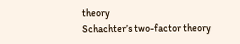theory
Schachter’s two-factor theory